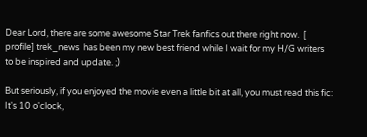Dear Lord, there are some awesome Star Trek fanfics out there right now.  [ profile] trek_news  has been my new best friend while I wait for my H/G writers to be inspired and update. ;)

But seriously, if you enjoyed the movie even a little bit at all, you must read this fic: It's 10 o'clock,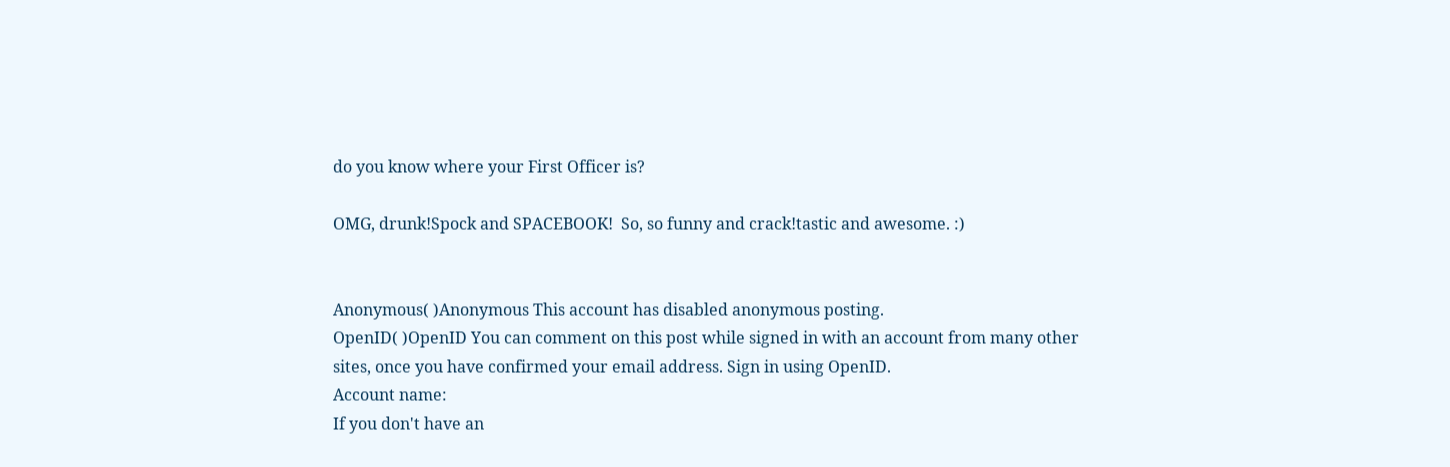do you know where your First Officer is?

OMG, drunk!Spock and SPACEBOOK!  So, so funny and crack!tastic and awesome. :)


Anonymous( )Anonymous This account has disabled anonymous posting.
OpenID( )OpenID You can comment on this post while signed in with an account from many other sites, once you have confirmed your email address. Sign in using OpenID.
Account name:
If you don't have an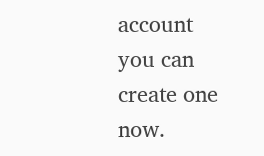account you can create one now.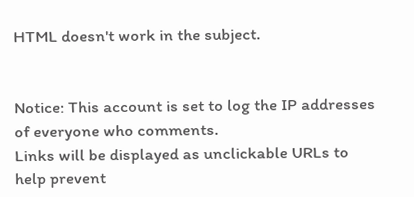HTML doesn't work in the subject.


Notice: This account is set to log the IP addresses of everyone who comments.
Links will be displayed as unclickable URLs to help prevent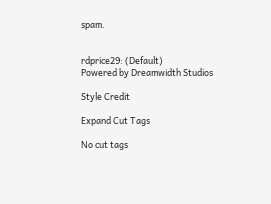spam.


rdprice29: (Default)
Powered by Dreamwidth Studios

Style Credit

Expand Cut Tags

No cut tags